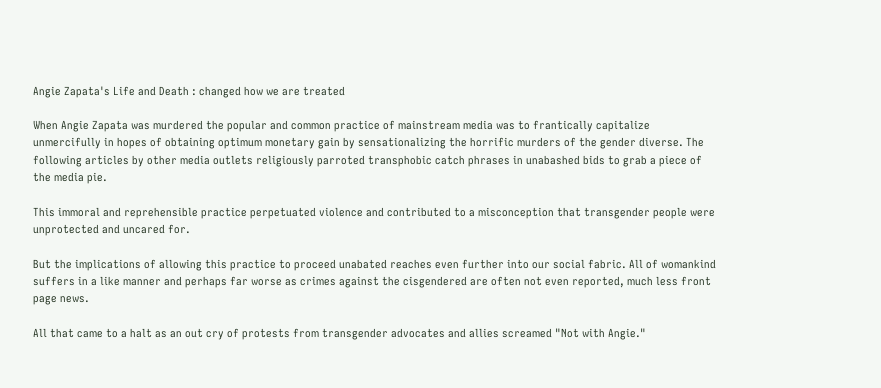Angie Zapata's Life and Death : changed how we are treated

When Angie Zapata was murdered the popular and common practice of mainstream media was to frantically capitalize unmercifully in hopes of obtaining optimum monetary gain by sensationalizing the horrific murders of the gender diverse. The following articles by other media outlets religiously parroted transphobic catch phrases in unabashed bids to grab a piece of the media pie.

This immoral and reprehensible practice perpetuated violence and contributed to a misconception that transgender people were unprotected and uncared for.

But the implications of allowing this practice to proceed unabated reaches even further into our social fabric. All of womankind suffers in a like manner and perhaps far worse as crimes against the cisgendered are often not even reported, much less front page news.

All that came to a halt as an out cry of protests from transgender advocates and allies screamed "Not with Angie."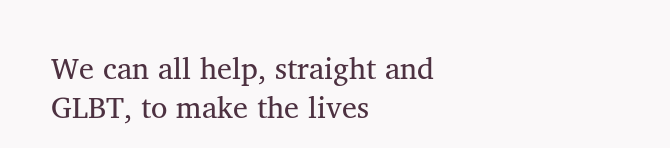We can all help, straight and GLBT, to make the lives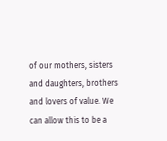of our mothers, sisters and daughters, brothers and lovers of value. We can allow this to be a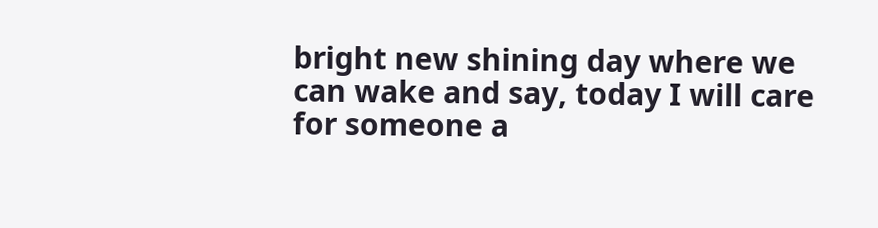bright new shining day where we can wake and say, today I will care for someone a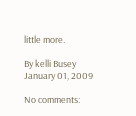little more.

By kelli Busey
January 01, 2009

No comments: